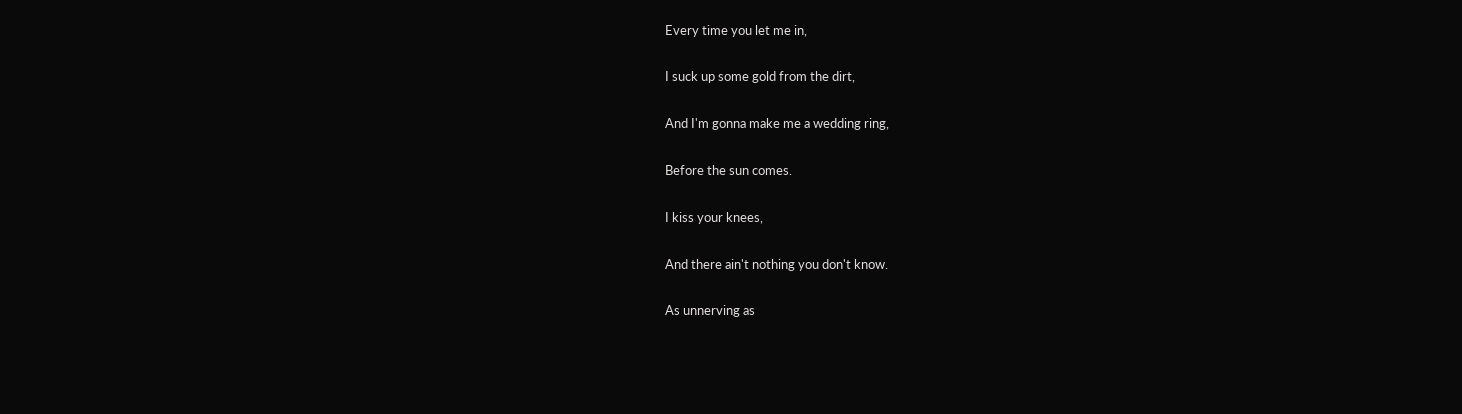Every time you let me in,

I suck up some gold from the dirt,

And I'm gonna make me a wedding ring,

Before the sun comes.

I kiss your knees,

And there ain't nothing you don't know.

As unnerving as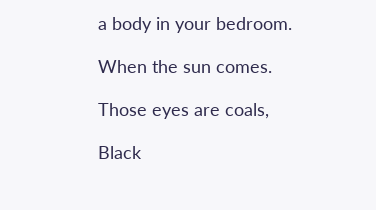a body in your bedroom.

When the sun comes.

Those eyes are coals,

Black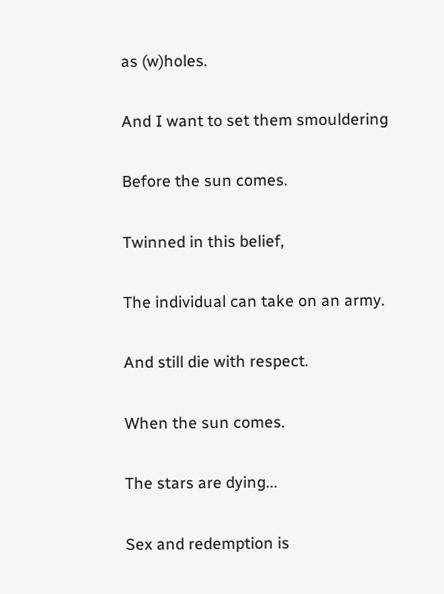as (w)holes.

And I want to set them smouldering

Before the sun comes.

Twinned in this belief,

The individual can take on an army.

And still die with respect.

When the sun comes.

The stars are dying...

Sex and redemption is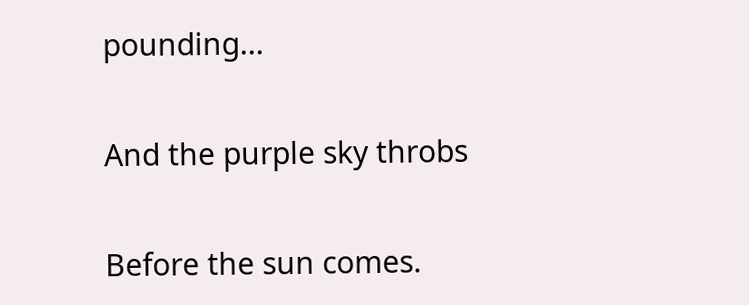pounding...

And the purple sky throbs

Before the sun comes.